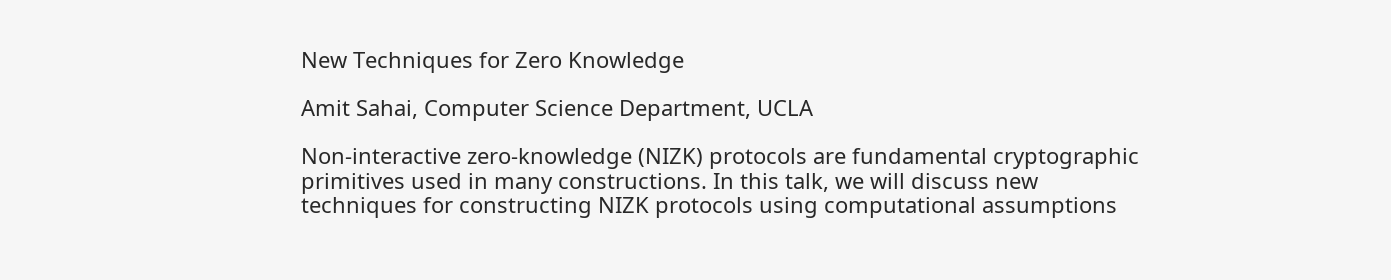New Techniques for Zero Knowledge

Amit Sahai, Computer Science Department, UCLA

Non-interactive zero-knowledge (NIZK) protocols are fundamental cryptographic primitives used in many constructions. In this talk, we will discuss new techniques for constructing NIZK protocols using computational assumptions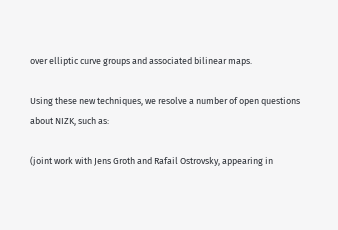over elliptic curve groups and associated bilinear maps.

Using these new techniques, we resolve a number of open questions about NIZK, such as:

(joint work with Jens Groth and Rafail Ostrovsky, appearing in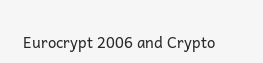Eurocrypt 2006 and Crypto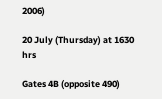2006)

20 July (Thursday) at 1630 hrs

Gates 4B (opposite 490)